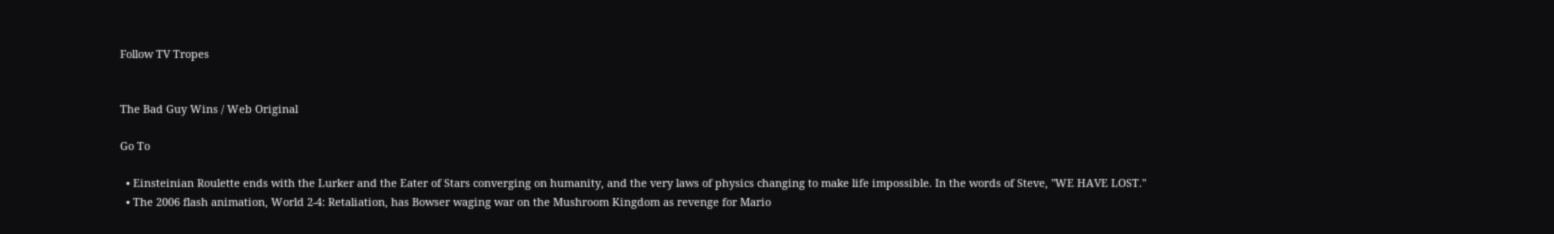Follow TV Tropes


The Bad Guy Wins / Web Original

Go To

  • Einsteinian Roulette ends with the Lurker and the Eater of Stars converging on humanity, and the very laws of physics changing to make life impossible. In the words of Steve, "WE HAVE LOST."
  • The 2006 flash animation, World 2-4: Retaliation, has Bowser waging war on the Mushroom Kingdom as revenge for Mario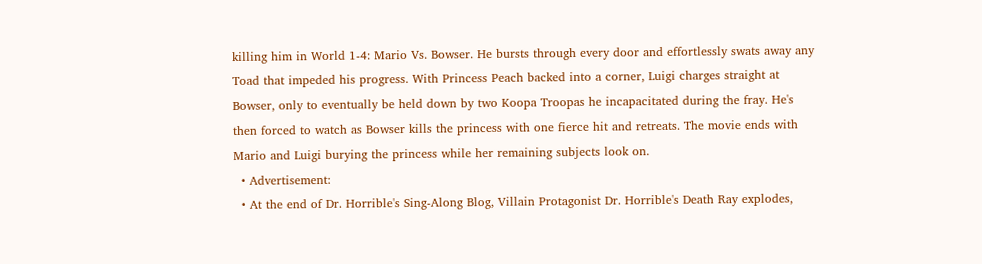killing him in World 1-4: Mario Vs. Bowser. He bursts through every door and effortlessly swats away any Toad that impeded his progress. With Princess Peach backed into a corner, Luigi charges straight at Bowser, only to eventually be held down by two Koopa Troopas he incapacitated during the fray. He's then forced to watch as Bowser kills the princess with one fierce hit and retreats. The movie ends with Mario and Luigi burying the princess while her remaining subjects look on.
  • Advertisement:
  • At the end of Dr. Horrible's Sing-Along Blog, Villain Protagonist Dr. Horrible's Death Ray explodes,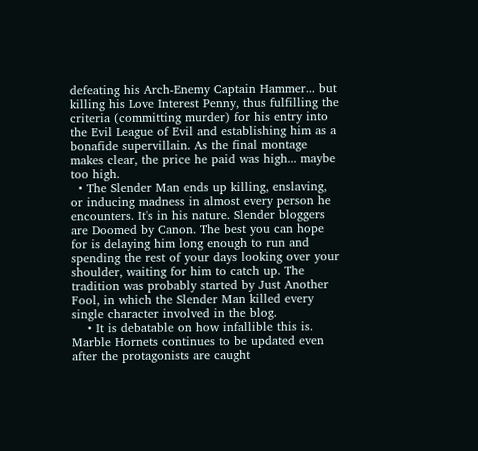defeating his Arch-Enemy Captain Hammer... but killing his Love Interest Penny, thus fulfilling the criteria (committing murder) for his entry into the Evil League of Evil and establishing him as a bonafide supervillain. As the final montage makes clear, the price he paid was high... maybe too high.
  • The Slender Man ends up killing, enslaving, or inducing madness in almost every person he encounters. It's in his nature. Slender bloggers are Doomed by Canon. The best you can hope for is delaying him long enough to run and spending the rest of your days looking over your shoulder, waiting for him to catch up. The tradition was probably started by Just Another Fool, in which the Slender Man killed every single character involved in the blog.
    • It is debatable on how infallible this is. Marble Hornets continues to be updated even after the protagonists are caught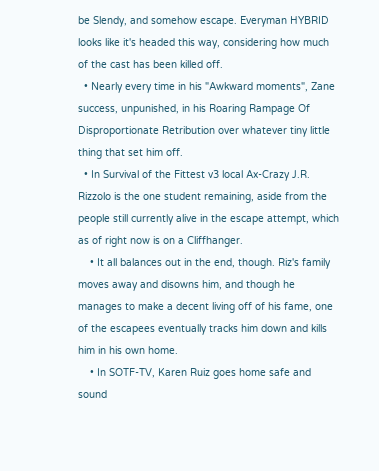be Slendy, and somehow escape. Everyman HYBRID looks like it's headed this way, considering how much of the cast has been killed off.
  • Nearly every time in his "Awkward moments", Zane success, unpunished, in his Roaring Rampage Of Disproportionate Retribution over whatever tiny little thing that set him off.
  • In Survival of the Fittest v3 local Ax-Crazy J.R. Rizzolo is the one student remaining, aside from the people still currently alive in the escape attempt, which as of right now is on a Cliffhanger.
    • It all balances out in the end, though. Riz's family moves away and disowns him, and though he manages to make a decent living off of his fame, one of the escapees eventually tracks him down and kills him in his own home.
    • In SOTF-TV, Karen Ruiz goes home safe and sound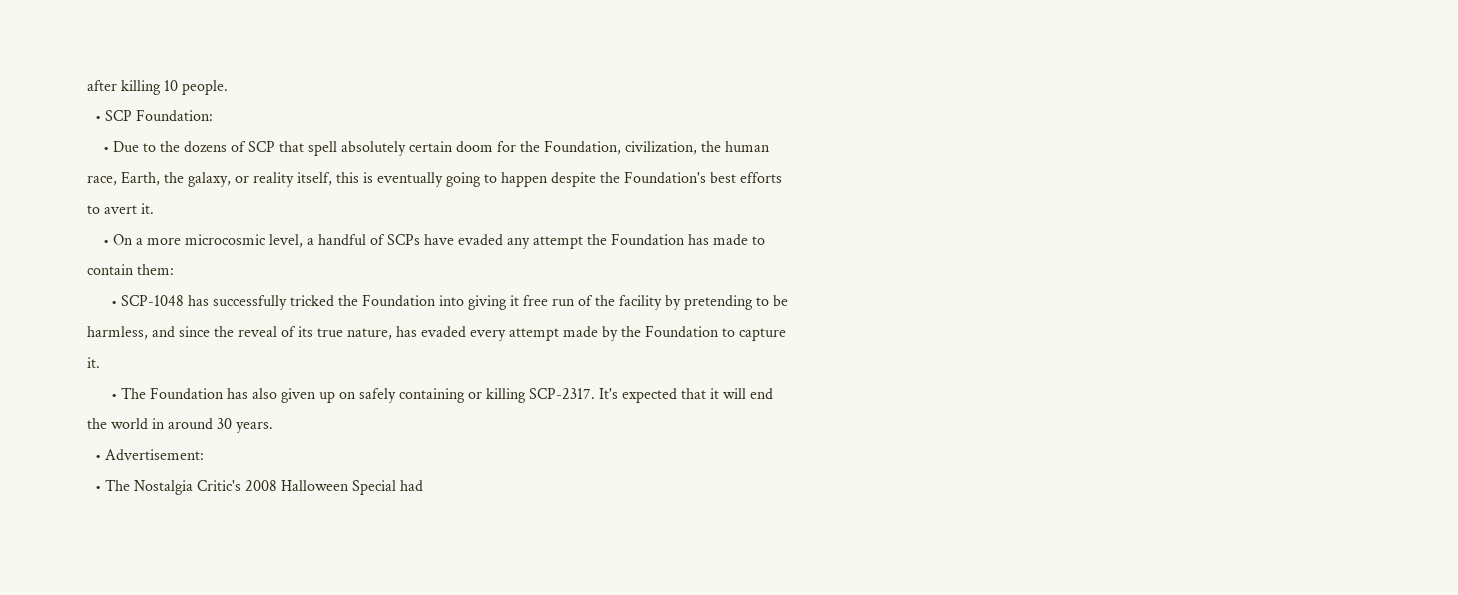after killing 10 people.
  • SCP Foundation:
    • Due to the dozens of SCP that spell absolutely certain doom for the Foundation, civilization, the human race, Earth, the galaxy, or reality itself, this is eventually going to happen despite the Foundation's best efforts to avert it.
    • On a more microcosmic level, a handful of SCPs have evaded any attempt the Foundation has made to contain them:
      • SCP-1048 has successfully tricked the Foundation into giving it free run of the facility by pretending to be harmless, and since the reveal of its true nature, has evaded every attempt made by the Foundation to capture it.
      • The Foundation has also given up on safely containing or killing SCP-2317. It's expected that it will end the world in around 30 years.
  • Advertisement:
  • The Nostalgia Critic's 2008 Halloween Special had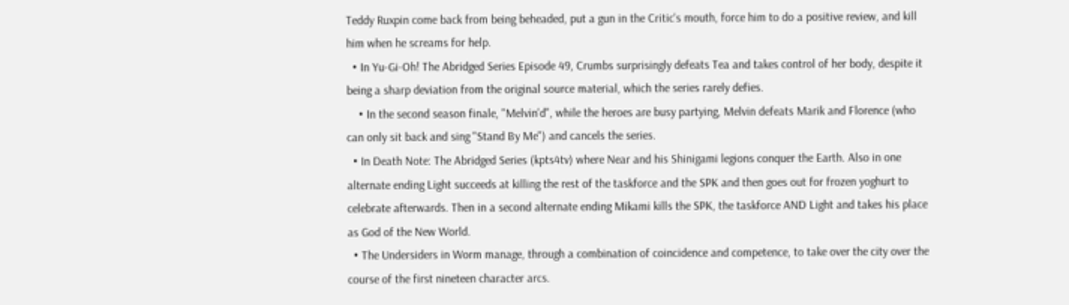Teddy Ruxpin come back from being beheaded, put a gun in the Critic's mouth, force him to do a positive review, and kill him when he screams for help.
  • In Yu-Gi-Oh! The Abridged Series Episode 49, Crumbs surprisingly defeats Tea and takes control of her body, despite it being a sharp deviation from the original source material, which the series rarely defies.
    • In the second season finale, "Melvin'd", while the heroes are busy partying, Melvin defeats Marik and Florence (who can only sit back and sing "Stand By Me") and cancels the series.
  • In Death Note: The Abridged Series (kpts4tv) where Near and his Shinigami legions conquer the Earth. Also in one alternate ending Light succeeds at killing the rest of the taskforce and the SPK and then goes out for frozen yoghurt to celebrate afterwards. Then in a second alternate ending Mikami kills the SPK, the taskforce AND Light and takes his place as God of the New World.
  • The Undersiders in Worm manage, through a combination of coincidence and competence, to take over the city over the course of the first nineteen character arcs.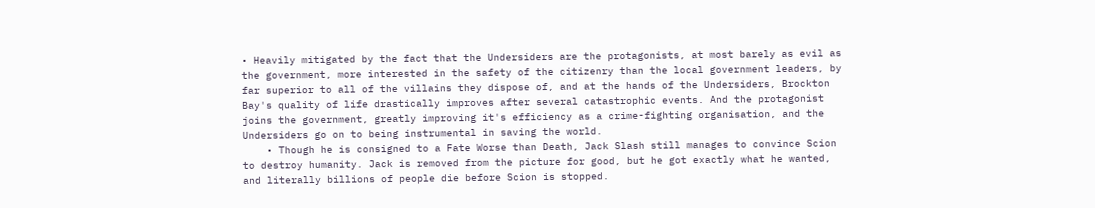• Heavily mitigated by the fact that the Undersiders are the protagonists, at most barely as evil as the government, more interested in the safety of the citizenry than the local government leaders, by far superior to all of the villains they dispose of, and at the hands of the Undersiders, Brockton Bay's quality of life drastically improves after several catastrophic events. And the protagonist joins the government, greatly improving it's efficiency as a crime-fighting organisation, and the Undersiders go on to being instrumental in saving the world.
    • Though he is consigned to a Fate Worse than Death, Jack Slash still manages to convince Scion to destroy humanity. Jack is removed from the picture for good, but he got exactly what he wanted, and literally billions of people die before Scion is stopped.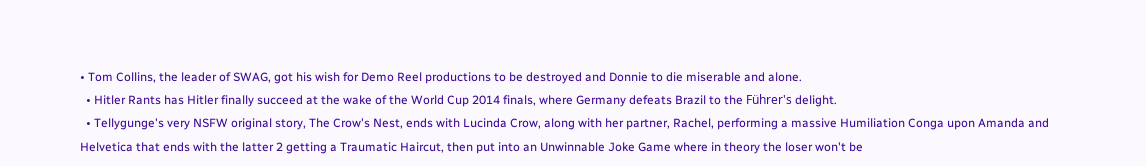• Tom Collins, the leader of SWAG, got his wish for Demo Reel productions to be destroyed and Donnie to die miserable and alone.
  • Hitler Rants has Hitler finally succeed at the wake of the World Cup 2014 finals, where Germany defeats Brazil to the Führer's delight.
  • Tellygunge's very NSFW original story, The Crow's Nest, ends with Lucinda Crow, along with her partner, Rachel, performing a massive Humiliation Conga upon Amanda and Helvetica that ends with the latter 2 getting a Traumatic Haircut, then put into an Unwinnable Joke Game where in theory the loser won't be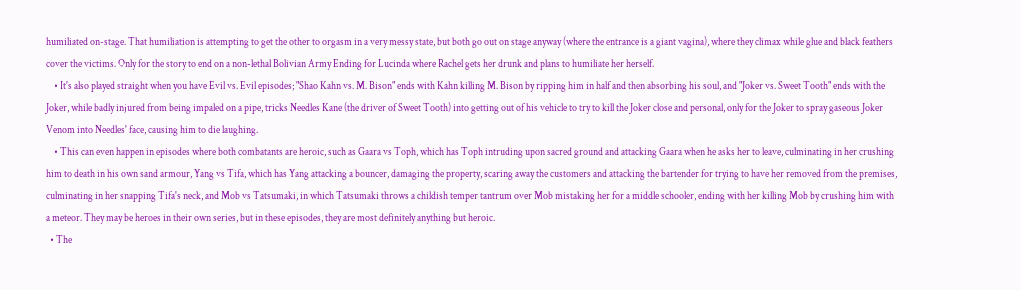humiliated on-stage. That humiliation is attempting to get the other to orgasm in a very messy state, but both go out on stage anyway (where the entrance is a giant vagina), where they climax while glue and black feathers cover the victims. Only for the story to end on a non-lethal Bolivian Army Ending for Lucinda where Rachel gets her drunk and plans to humiliate her herself.
    • It's also played straight when you have Evil vs. Evil episodes; "Shao Kahn vs. M. Bison" ends with Kahn killing M. Bison by ripping him in half and then absorbing his soul, and "Joker vs. Sweet Tooth" ends with the Joker, while badly injured from being impaled on a pipe, tricks Needles Kane (the driver of Sweet Tooth) into getting out of his vehicle to try to kill the Joker close and personal, only for the Joker to spray gaseous Joker Venom into Needles' face, causing him to die laughing.
    • This can even happen in episodes where both combatants are heroic, such as Gaara vs Toph, which has Toph intruding upon sacred ground and attacking Gaara when he asks her to leave, culminating in her crushing him to death in his own sand armour, Yang vs Tifa, which has Yang attacking a bouncer, damaging the property, scaring away the customers and attacking the bartender for trying to have her removed from the premises, culminating in her snapping Tifa's neck, and Mob vs Tatsumaki, in which Tatsumaki throws a childish temper tantrum over Mob mistaking her for a middle schooler, ending with her killing Mob by crushing him with a meteor. They may be heroes in their own series, but in these episodes, they are most definitely anything but heroic.
  • The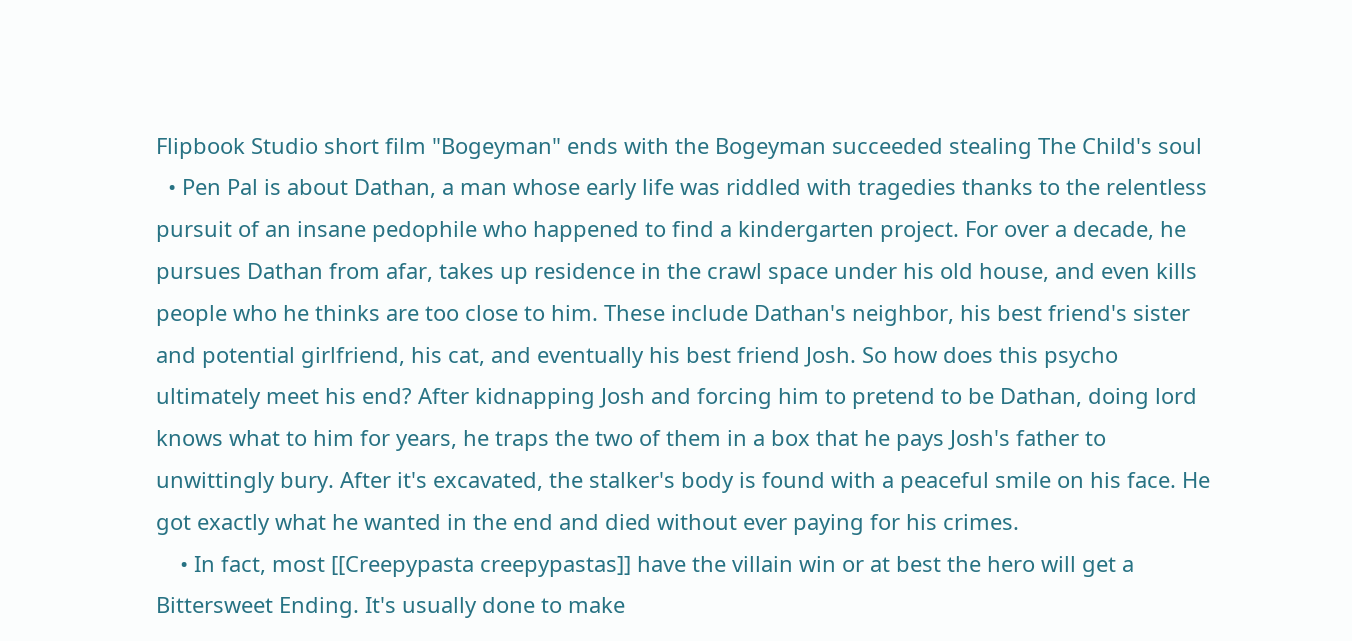Flipbook Studio short film "Bogeyman" ends with the Bogeyman succeeded stealing The Child's soul
  • Pen Pal is about Dathan, a man whose early life was riddled with tragedies thanks to the relentless pursuit of an insane pedophile who happened to find a kindergarten project. For over a decade, he pursues Dathan from afar, takes up residence in the crawl space under his old house, and even kills people who he thinks are too close to him. These include Dathan's neighbor, his best friend's sister and potential girlfriend, his cat, and eventually his best friend Josh. So how does this psycho ultimately meet his end? After kidnapping Josh and forcing him to pretend to be Dathan, doing lord knows what to him for years, he traps the two of them in a box that he pays Josh's father to unwittingly bury. After it's excavated, the stalker's body is found with a peaceful smile on his face. He got exactly what he wanted in the end and died without ever paying for his crimes.
    • In fact, most [[Creepypasta creepypastas]] have the villain win or at best the hero will get a Bittersweet Ending. It's usually done to make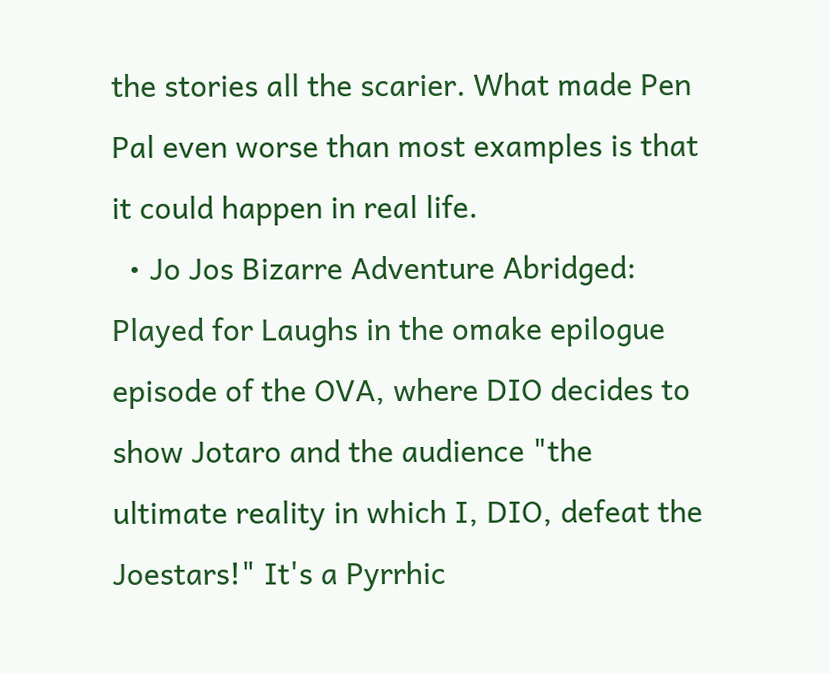the stories all the scarier. What made Pen Pal even worse than most examples is that it could happen in real life.
  • Jo Jos Bizarre Adventure Abridged: Played for Laughs in the omake epilogue episode of the OVA, where DIO decides to show Jotaro and the audience "the ultimate reality in which I, DIO, defeat the Joestars!" It's a Pyrrhic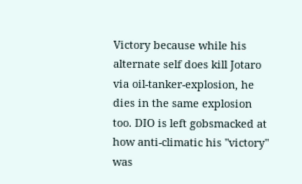Victory because while his alternate self does kill Jotaro via oil-tanker-explosion, he dies in the same explosion too. DIO is left gobsmacked at how anti-climatic his "victory" was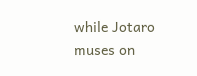while Jotaro muses on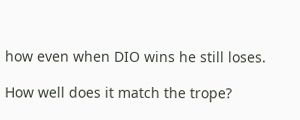how even when DIO wins he still loses.

How well does it match the trope?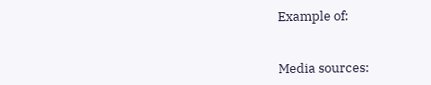Example of:


Media sources: